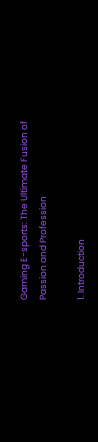Gaming E-sports: The Ultimate Fusion of Passion and Profession

1. Introduction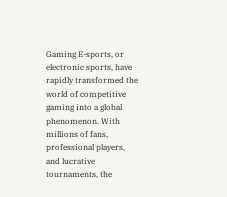Gaming E-sports, or electronic sports, have rapidly transformed the world of competitive gaming into a global phenomenon. With millions of fans, professional players, and lucrative tournaments, the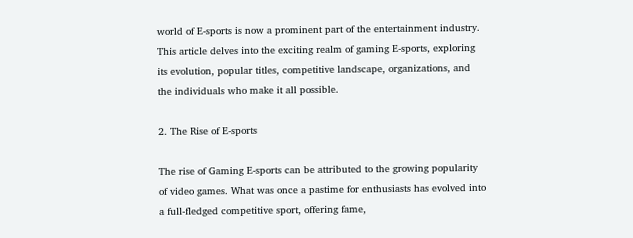world of E-sports is now a prominent part of the entertainment industry. This article delves into the exciting realm of gaming E-sports, exploring its evolution, popular titles, competitive landscape, organizations, and the individuals who make it all possible.

2. The Rise of E-sports

The rise of Gaming E-sports can be attributed to the growing popularity of video games. What was once a pastime for enthusiasts has evolved into a full-fledged competitive sport, offering fame,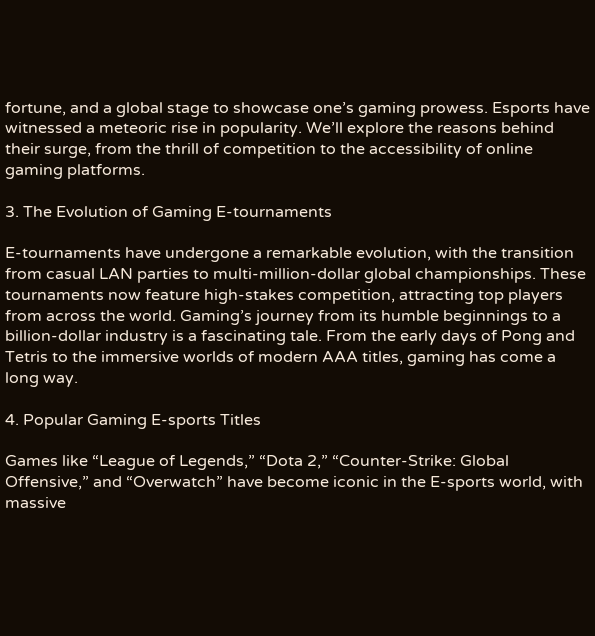fortune, and a global stage to showcase one’s gaming prowess. Esports have witnessed a meteoric rise in popularity. We’ll explore the reasons behind their surge, from the thrill of competition to the accessibility of online gaming platforms.

3. The Evolution of Gaming E-tournaments

E-tournaments have undergone a remarkable evolution, with the transition from casual LAN parties to multi-million-dollar global championships. These tournaments now feature high-stakes competition, attracting top players from across the world. Gaming’s journey from its humble beginnings to a billion-dollar industry is a fascinating tale. From the early days of Pong and Tetris to the immersive worlds of modern AAA titles, gaming has come a long way.

4. Popular Gaming E-sports Titles

Games like “League of Legends,” “Dota 2,” “Counter-Strike: Global Offensive,” and “Overwatch” have become iconic in the E-sports world, with massive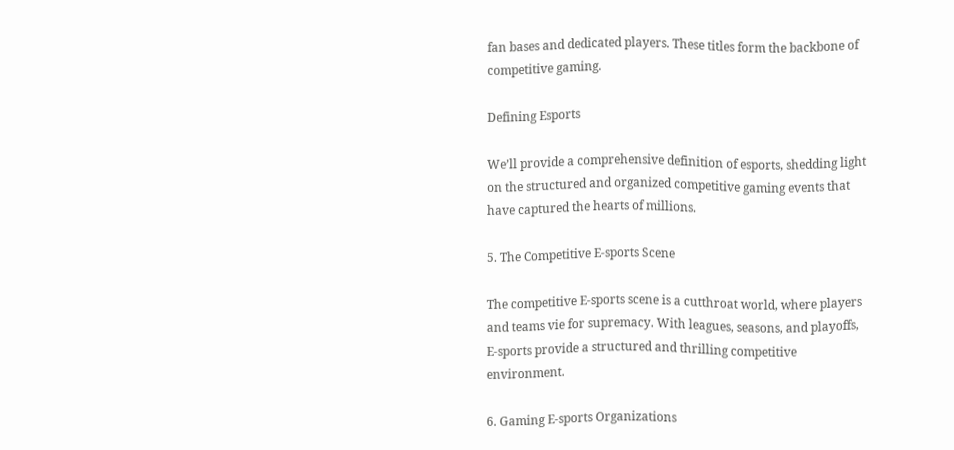fan bases and dedicated players. These titles form the backbone of competitive gaming.

Defining Esports

We’ll provide a comprehensive definition of esports, shedding light on the structured and organized competitive gaming events that have captured the hearts of millions.

5. The Competitive E-sports Scene

The competitive E-sports scene is a cutthroat world, where players and teams vie for supremacy. With leagues, seasons, and playoffs, E-sports provide a structured and thrilling competitive environment.

6. Gaming E-sports Organizations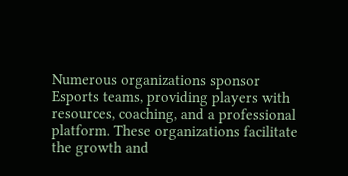Numerous organizations sponsor Esports teams, providing players with resources, coaching, and a professional platform. These organizations facilitate the growth and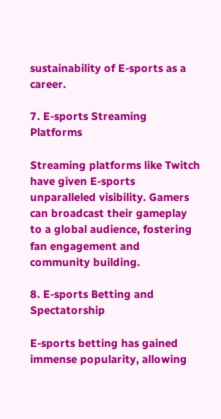sustainability of E-sports as a career.

7. E-sports Streaming Platforms

Streaming platforms like Twitch have given E-sports unparalleled visibility. Gamers can broadcast their gameplay to a global audience, fostering fan engagement and community building.

8. E-sports Betting and Spectatorship

E-sports betting has gained immense popularity, allowing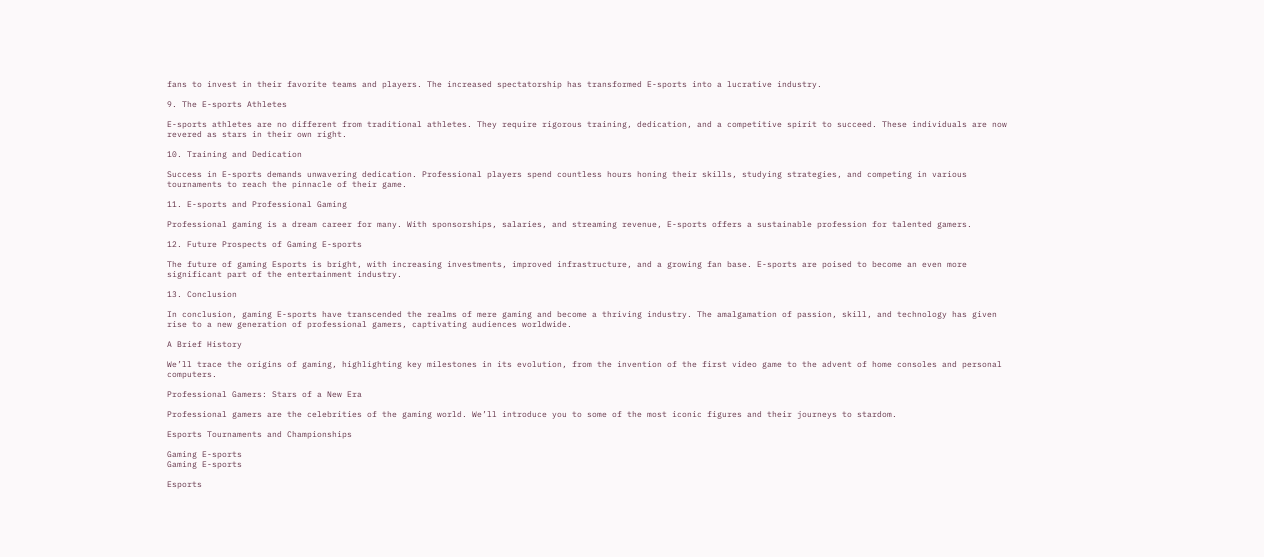fans to invest in their favorite teams and players. The increased spectatorship has transformed E-sports into a lucrative industry.

9. The E-sports Athletes

E-sports athletes are no different from traditional athletes. They require rigorous training, dedication, and a competitive spirit to succeed. These individuals are now revered as stars in their own right.

10. Training and Dedication

Success in E-sports demands unwavering dedication. Professional players spend countless hours honing their skills, studying strategies, and competing in various tournaments to reach the pinnacle of their game.

11. E-sports and Professional Gaming

Professional gaming is a dream career for many. With sponsorships, salaries, and streaming revenue, E-sports offers a sustainable profession for talented gamers.

12. Future Prospects of Gaming E-sports

The future of gaming Esports is bright, with increasing investments, improved infrastructure, and a growing fan base. E-sports are poised to become an even more significant part of the entertainment industry.

13. Conclusion

In conclusion, gaming E-sports have transcended the realms of mere gaming and become a thriving industry. The amalgamation of passion, skill, and technology has given rise to a new generation of professional gamers, captivating audiences worldwide.

A Brief History

We’ll trace the origins of gaming, highlighting key milestones in its evolution, from the invention of the first video game to the advent of home consoles and personal computers.

Professional Gamers: Stars of a New Era

Professional gamers are the celebrities of the gaming world. We’ll introduce you to some of the most iconic figures and their journeys to stardom.

Esports Tournaments and Championships

Gaming E-sports
Gaming E-sports

Esports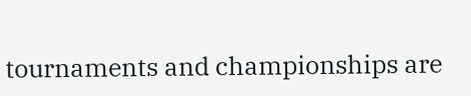tournaments and championships are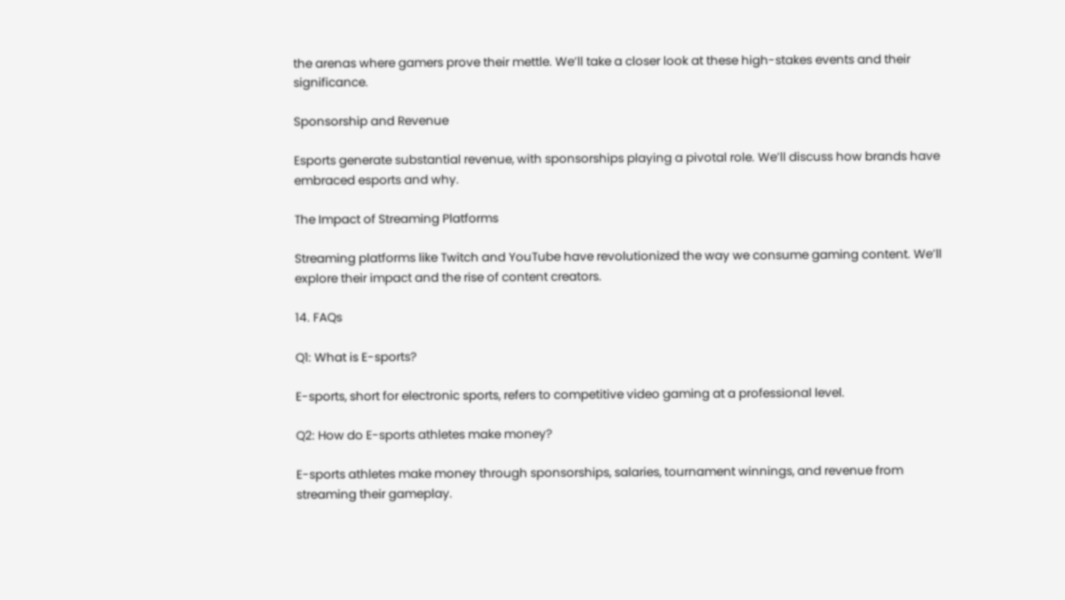the arenas where gamers prove their mettle. We’ll take a closer look at these high-stakes events and their significance.

Sponsorship and Revenue

Esports generate substantial revenue, with sponsorships playing a pivotal role. We’ll discuss how brands have embraced esports and why.

The Impact of Streaming Platforms

Streaming platforms like Twitch and YouTube have revolutionized the way we consume gaming content. We’ll explore their impact and the rise of content creators.

14. FAQs

Q1: What is E-sports?

E-sports, short for electronic sports, refers to competitive video gaming at a professional level.

Q2: How do E-sports athletes make money?

E-sports athletes make money through sponsorships, salaries, tournament winnings, and revenue from streaming their gameplay.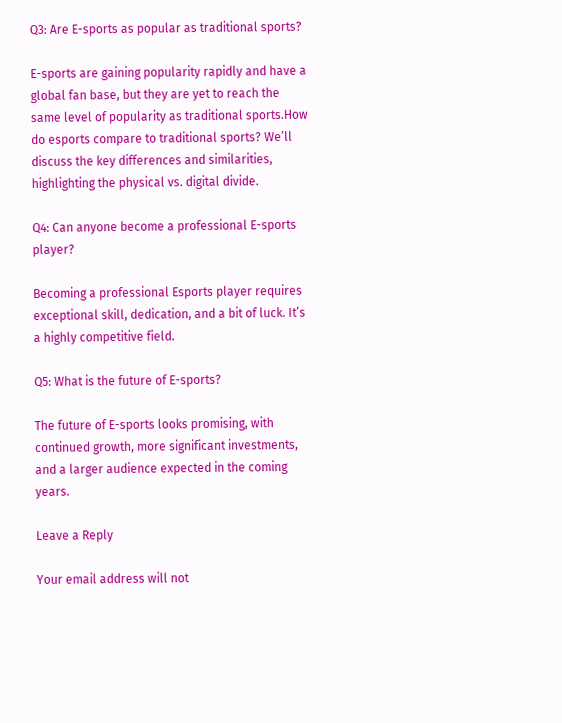Q3: Are E-sports as popular as traditional sports?

E-sports are gaining popularity rapidly and have a global fan base, but they are yet to reach the same level of popularity as traditional sports.How do esports compare to traditional sports? We’ll discuss the key differences and similarities, highlighting the physical vs. digital divide.

Q4: Can anyone become a professional E-sports player?

Becoming a professional Esports player requires exceptional skill, dedication, and a bit of luck. It’s a highly competitive field.

Q5: What is the future of E-sports?

The future of E-sports looks promising, with continued growth, more significant investments, and a larger audience expected in the coming years.

Leave a Reply

Your email address will not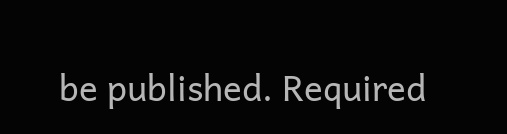be published. Required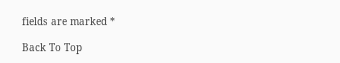fields are marked *

Back To Top